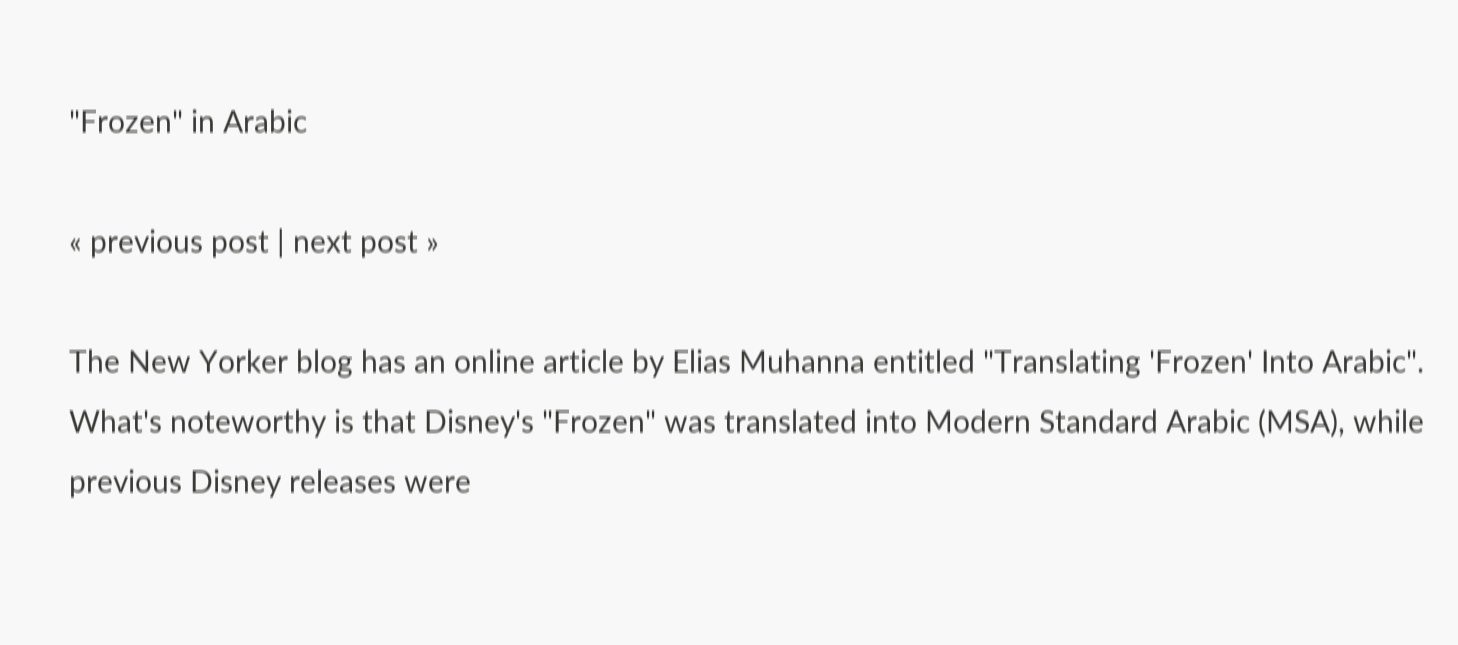"Frozen" in Arabic

« previous post | next post »

The New Yorker blog has an online article by Elias Muhanna entitled "Translating 'Frozen' Into Arabic".  What's noteworthy is that Disney's "Frozen" was translated into Modern Standard Arabic (MSA), while previous Disney releases were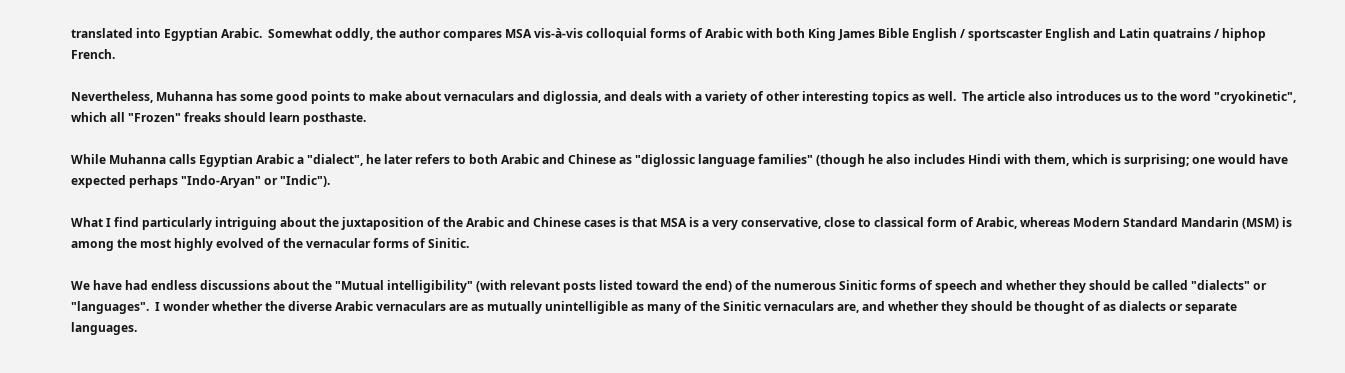translated into Egyptian Arabic.  Somewhat oddly, the author compares MSA vis-à-vis colloquial forms of Arabic with both King James Bible English / sportscaster English and Latin quatrains / hiphop French.

Nevertheless, Muhanna has some good points to make about vernaculars and diglossia, and deals with a variety of other interesting topics as well.  The article also introduces us to the word "cryokinetic", which all "Frozen" freaks should learn posthaste.

While Muhanna calls Egyptian Arabic a "dialect", he later refers to both Arabic and Chinese as "diglossic language families" (though he also includes Hindi with them, which is surprising; one would have expected perhaps "Indo-Aryan" or "Indic").

What I find particularly intriguing about the juxtaposition of the Arabic and Chinese cases is that MSA is a very conservative, close to classical form of Arabic, whereas Modern Standard Mandarin (MSM) is among the most highly evolved of the vernacular forms of Sinitic.

We have had endless discussions about the "Mutual intelligibility" (with relevant posts listed toward the end) of the numerous Sinitic forms of speech and whether they should be called "dialects" or "languages".  I wonder whether the diverse Arabic vernaculars are as mutually unintelligible as many of the Sinitic vernaculars are, and whether they should be thought of as dialects or separate languages.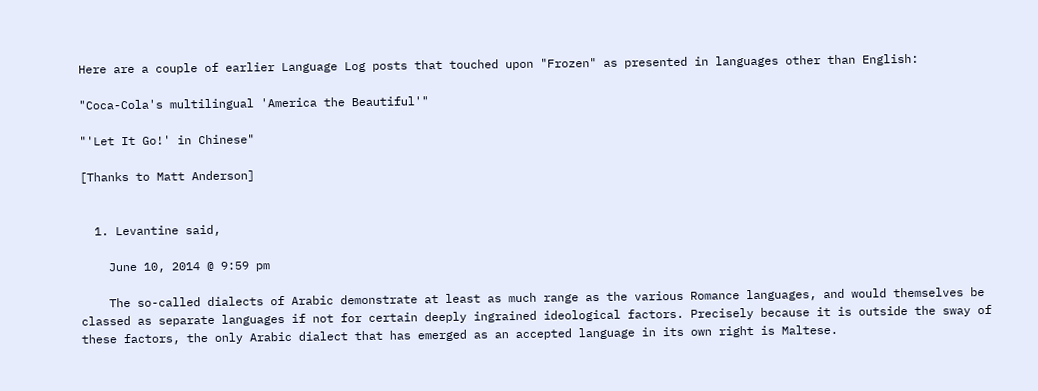Here are a couple of earlier Language Log posts that touched upon "Frozen" as presented in languages other than English:

"Coca-Cola's multilingual 'America the Beautiful'"

"'Let It Go!' in Chinese"

[Thanks to Matt Anderson]


  1. Levantine said,

    June 10, 2014 @ 9:59 pm

    The so-called dialects of Arabic demonstrate at least as much range as the various Romance languages, and would themselves be classed as separate languages if not for certain deeply ingrained ideological factors. Precisely because it is outside the sway of these factors, the only Arabic dialect that has emerged as an accepted language in its own right is Maltese.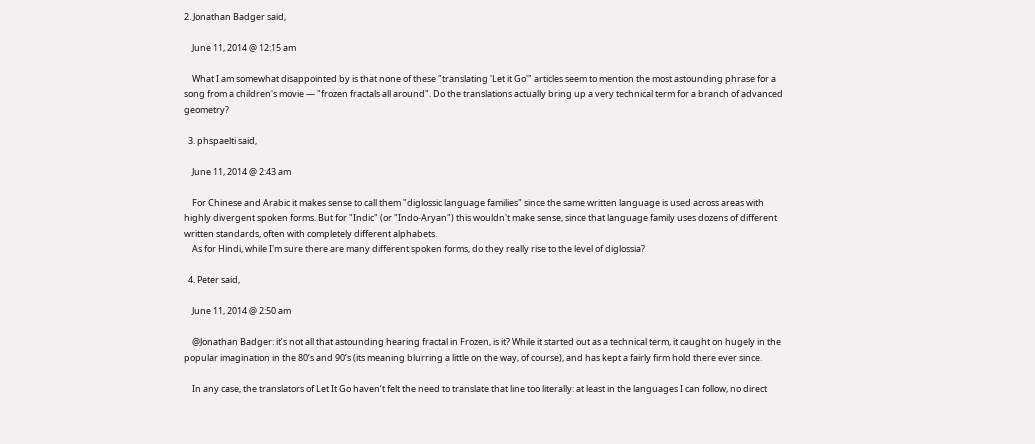2. Jonathan Badger said,

    June 11, 2014 @ 12:15 am

    What I am somewhat disappointed by is that none of these "translating 'Let it Go'" articles seem to mention the most astounding phrase for a song from a children's movie — "frozen fractals all around". Do the translations actually bring up a very technical term for a branch of advanced geometry?

  3. phspaelti said,

    June 11, 2014 @ 2:43 am

    For Chinese and Arabic it makes sense to call them "diglossic language families" since the same written language is used across areas with highly divergent spoken forms. But for "Indic" (or "Indo-Aryan") this wouldn't make sense, since that language family uses dozens of different written standards, often with completely different alphabets.
    As for Hindi, while I'm sure there are many different spoken forms, do they really rise to the level of diglossia?

  4. Peter said,

    June 11, 2014 @ 2:50 am

    @Jonathan Badger: it’s not all that astounding hearing fractal in Frozen, is it? While it started out as a technical term, it caught on hugely in the popular imagination in the 80’s and 90’s (its meaning blurring a little on the way, of course), and has kept a fairly firm hold there ever since.

    In any case, the translators of Let It Go haven’t felt the need to translate that line too literally: at least in the languages I can follow, no direct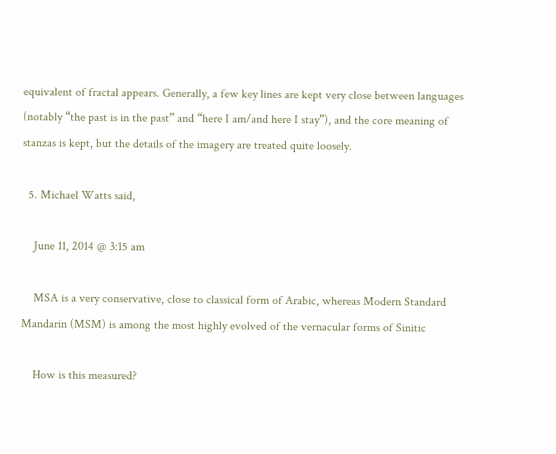equivalent of fractal appears. Generally, a few key lines are kept very close between languages (notably “the past is in the past” and “here I am/and here I stay”), and the core meaning of stanzas is kept, but the details of the imagery are treated quite loosely.

  5. Michael Watts said,

    June 11, 2014 @ 3:15 am

    MSA is a very conservative, close to classical form of Arabic, whereas Modern Standard Mandarin (MSM) is among the most highly evolved of the vernacular forms of Sinitic

    How is this measured?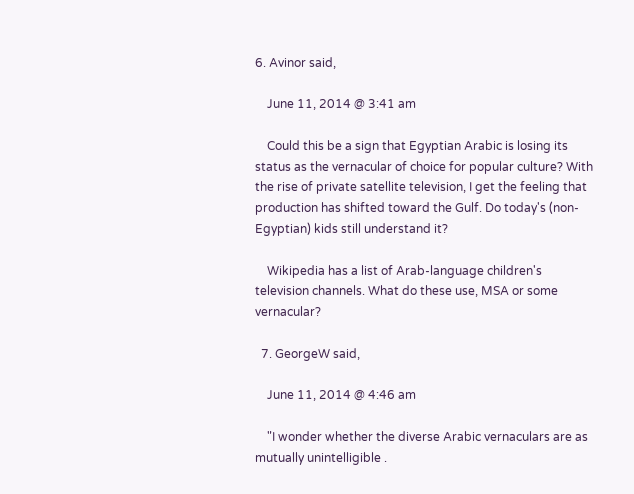6. Avinor said,

    June 11, 2014 @ 3:41 am

    Could this be a sign that Egyptian Arabic is losing its status as the vernacular of choice for popular culture? With the rise of private satellite television, I get the feeling that production has shifted toward the Gulf. Do today's (non-Egyptian) kids still understand it?

    Wikipedia has a list of Arab-language children's television channels. What do these use, MSA or some vernacular?

  7. GeorgeW said,

    June 11, 2014 @ 4:46 am

    "I wonder whether the diverse Arabic vernaculars are as mutually unintelligible .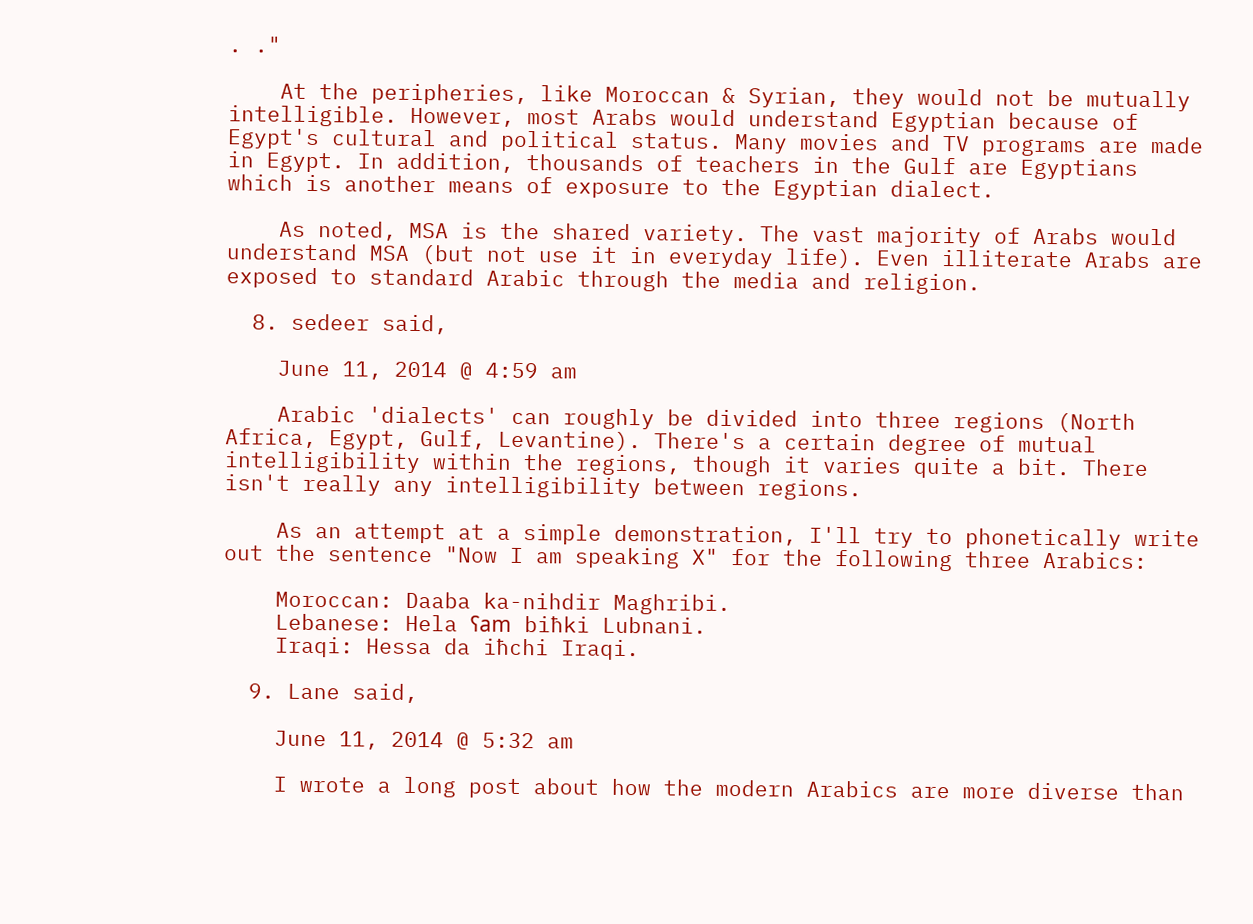. ."

    At the peripheries, like Moroccan & Syrian, they would not be mutually intelligible. However, most Arabs would understand Egyptian because of Egypt's cultural and political status. Many movies and TV programs are made in Egypt. In addition, thousands of teachers in the Gulf are Egyptians which is another means of exposure to the Egyptian dialect.

    As noted, MSA is the shared variety. The vast majority of Arabs would understand MSA (but not use it in everyday life). Even illiterate Arabs are exposed to standard Arabic through the media and religion.

  8. sedeer said,

    June 11, 2014 @ 4:59 am

    Arabic 'dialects' can roughly be divided into three regions (North Africa, Egypt, Gulf, Levantine). There's a certain degree of mutual intelligibility within the regions, though it varies quite a bit. There isn't really any intelligibility between regions.

    As an attempt at a simple demonstration, I'll try to phonetically write out the sentence "Now I am speaking X" for the following three Arabics:

    Moroccan: Daaba ka-nihdir Maghribi.
    Lebanese: Hela ʕam biħki Lubnani.
    Iraqi: Hessa da iħchi Iraqi.

  9. Lane said,

    June 11, 2014 @ 5:32 am

    I wrote a long post about how the modern Arabics are more diverse than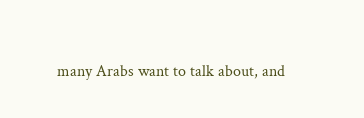many Arabs want to talk about, and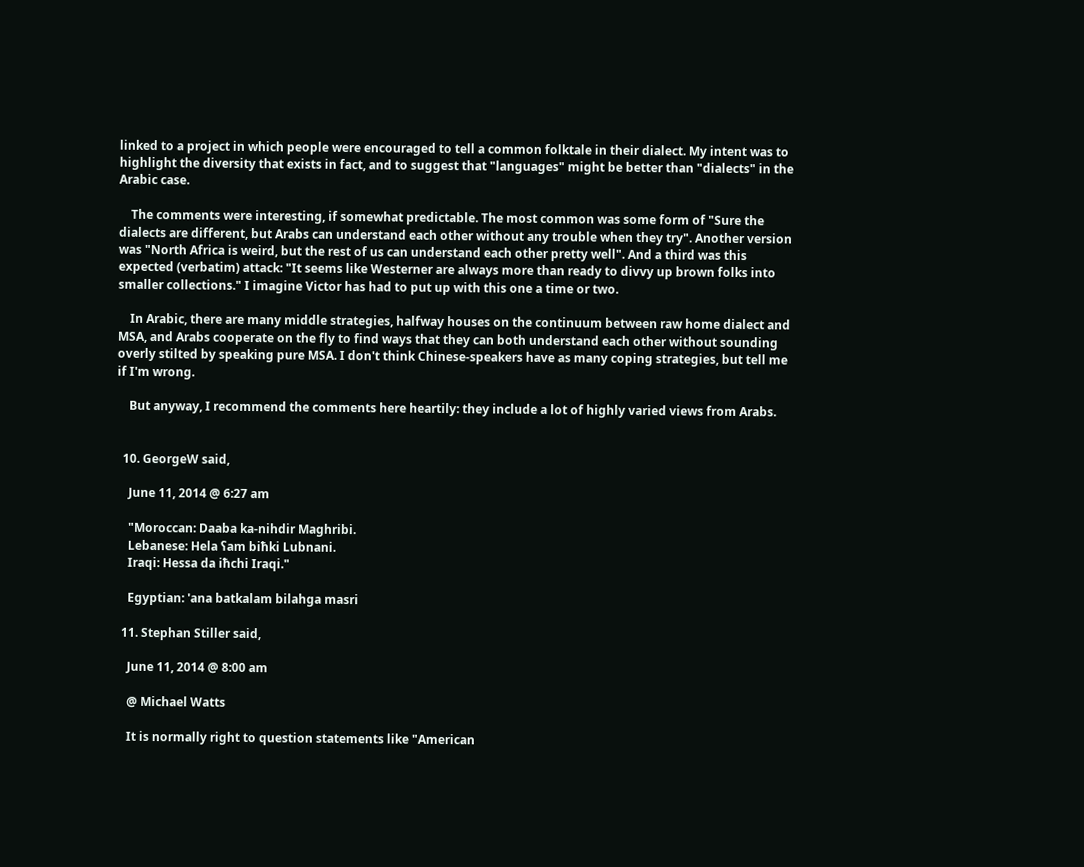linked to a project in which people were encouraged to tell a common folktale in their dialect. My intent was to highlight the diversity that exists in fact, and to suggest that "languages" might be better than "dialects" in the Arabic case.

    The comments were interesting, if somewhat predictable. The most common was some form of "Sure the dialects are different, but Arabs can understand each other without any trouble when they try". Another version was "North Africa is weird, but the rest of us can understand each other pretty well". And a third was this expected (verbatim) attack: "It seems like Westerner are always more than ready to divvy up brown folks into smaller collections." I imagine Victor has had to put up with this one a time or two.

    In Arabic, there are many middle strategies, halfway houses on the continuum between raw home dialect and MSA, and Arabs cooperate on the fly to find ways that they can both understand each other without sounding overly stilted by speaking pure MSA. I don't think Chinese-speakers have as many coping strategies, but tell me if I'm wrong.

    But anyway, I recommend the comments here heartily: they include a lot of highly varied views from Arabs.


  10. GeorgeW said,

    June 11, 2014 @ 6:27 am

    "Moroccan: Daaba ka-nihdir Maghribi.
    Lebanese: Hela ʕam biħki Lubnani.
    Iraqi: Hessa da iħchi Iraqi."

    Egyptian: 'ana batkalam bilahga masri

  11. Stephan Stiller said,

    June 11, 2014 @ 8:00 am

    @ Michael Watts

    It is normally right to question statements like "American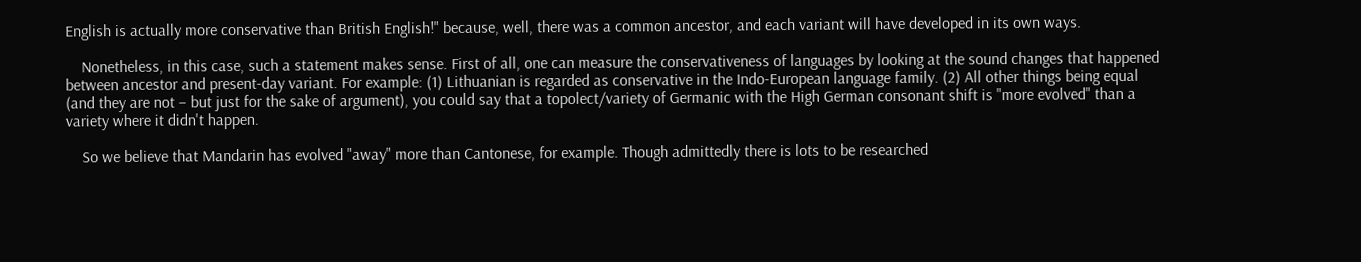English is actually more conservative than British English!" because, well, there was a common ancestor, and each variant will have developed in its own ways.

    Nonetheless, in this case, such a statement makes sense. First of all, one can measure the conservativeness of languages by looking at the sound changes that happened between ancestor and present-day variant. For example: (1) Lithuanian is regarded as conservative in the Indo-European language family. (2) All other things being equal (and they are not – but just for the sake of argument), you could say that a topolect/variety of Germanic with the High German consonant shift is "more evolved" than a variety where it didn't happen.

    So we believe that Mandarin has evolved "away" more than Cantonese, for example. Though admittedly there is lots to be researched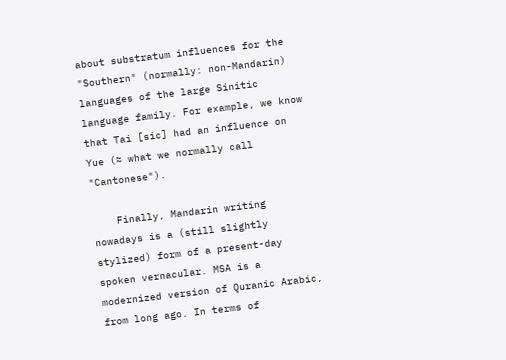about substratum influences for the "Southern" (normally: non-Mandarin) languages of the large Sinitic language family. For example, we know that Tai [sic] had an influence on Yue (≈ what we normally call "Cantonese").

    Finally, Mandarin writing nowadays is a (still slightly stylized) form of a present-day spoken vernacular. MSA is a modernized version of Quranic Arabic, from long ago. In terms of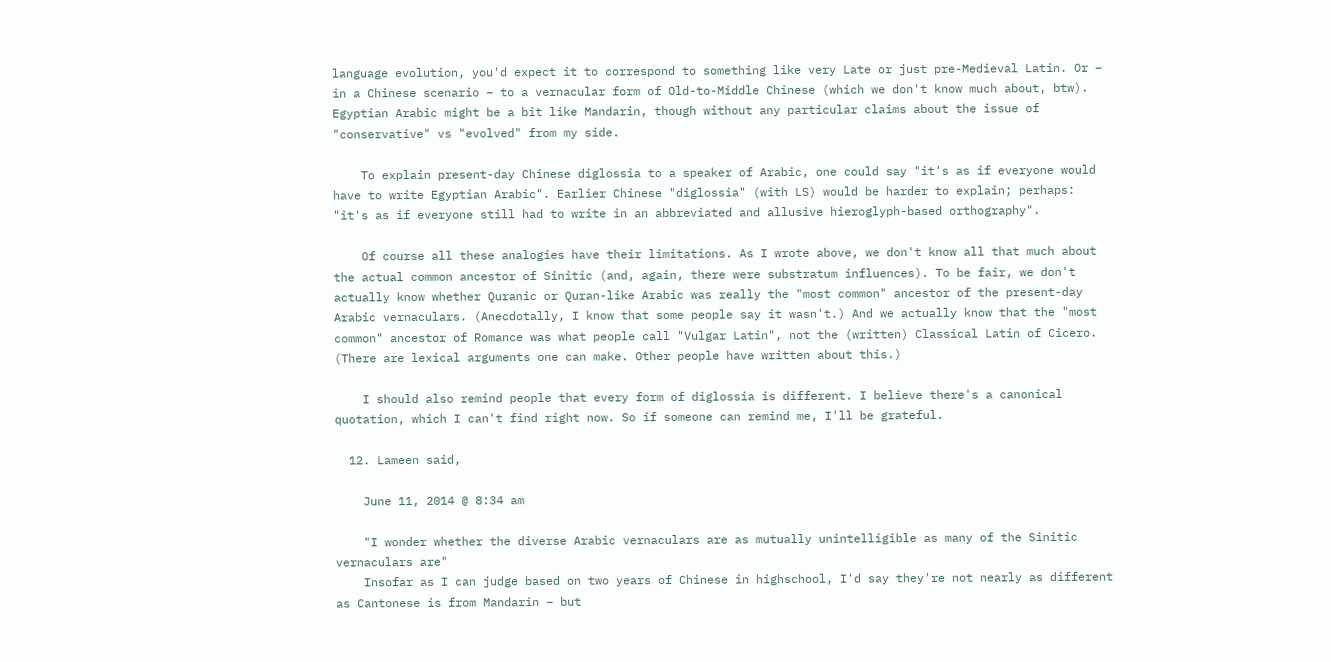language evolution, you'd expect it to correspond to something like very Late or just pre-Medieval Latin. Or – in a Chinese scenario – to a vernacular form of Old-to-Middle Chinese (which we don't know much about, btw). Egyptian Arabic might be a bit like Mandarin, though without any particular claims about the issue of "conservative" vs "evolved" from my side.

    To explain present-day Chinese diglossia to a speaker of Arabic, one could say "it's as if everyone would have to write Egyptian Arabic". Earlier Chinese "diglossia" (with LS) would be harder to explain; perhaps: "it's as if everyone still had to write in an abbreviated and allusive hieroglyph-based orthography".

    Of course all these analogies have their limitations. As I wrote above, we don't know all that much about the actual common ancestor of Sinitic (and, again, there were substratum influences). To be fair, we don't actually know whether Quranic or Quran-like Arabic was really the "most common" ancestor of the present-day Arabic vernaculars. (Anecdotally, I know that some people say it wasn't.) And we actually know that the "most common" ancestor of Romance was what people call "Vulgar Latin", not the (written) Classical Latin of Cicero. (There are lexical arguments one can make. Other people have written about this.)

    I should also remind people that every form of diglossia is different. I believe there's a canonical quotation, which I can't find right now. So if someone can remind me, I'll be grateful.

  12. Lameen said,

    June 11, 2014 @ 8:34 am

    "I wonder whether the diverse Arabic vernaculars are as mutually unintelligible as many of the Sinitic vernaculars are"
    Insofar as I can judge based on two years of Chinese in highschool, I'd say they're not nearly as different as Cantonese is from Mandarin – but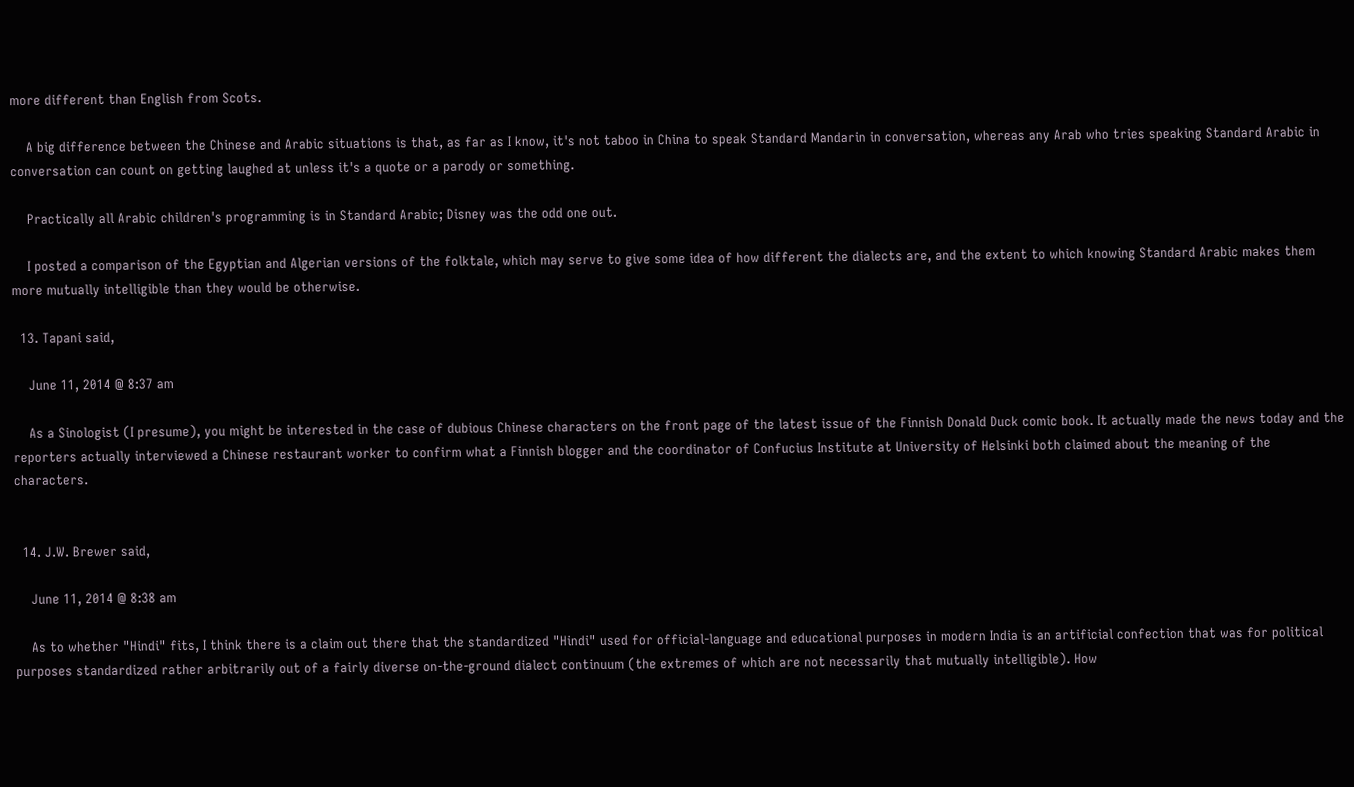more different than English from Scots.

    A big difference between the Chinese and Arabic situations is that, as far as I know, it's not taboo in China to speak Standard Mandarin in conversation, whereas any Arab who tries speaking Standard Arabic in conversation can count on getting laughed at unless it's a quote or a parody or something.

    Practically all Arabic children's programming is in Standard Arabic; Disney was the odd one out.

    I posted a comparison of the Egyptian and Algerian versions of the folktale, which may serve to give some idea of how different the dialects are, and the extent to which knowing Standard Arabic makes them more mutually intelligible than they would be otherwise.

  13. Tapani said,

    June 11, 2014 @ 8:37 am

    As a Sinologist (I presume), you might be interested in the case of dubious Chinese characters on the front page of the latest issue of the Finnish Donald Duck comic book. It actually made the news today and the reporters actually interviewed a Chinese restaurant worker to confirm what a Finnish blogger and the coordinator of Confucius Institute at University of Helsinki both claimed about the meaning of the characters.


  14. J.W. Brewer said,

    June 11, 2014 @ 8:38 am

    As to whether "Hindi" fits, I think there is a claim out there that the standardized "Hindi" used for official-language and educational purposes in modern India is an artificial confection that was for political purposes standardized rather arbitrarily out of a fairly diverse on-the-ground dialect continuum (the extremes of which are not necessarily that mutually intelligible). How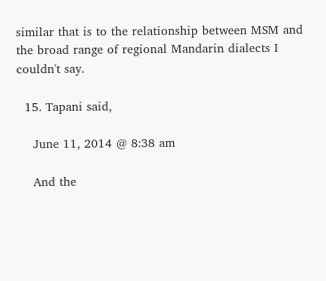similar that is to the relationship between MSM and the broad range of regional Mandarin dialects I couldn't say.

  15. Tapani said,

    June 11, 2014 @ 8:38 am

    And the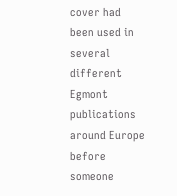cover had been used in several different Egmont publications around Europe before someone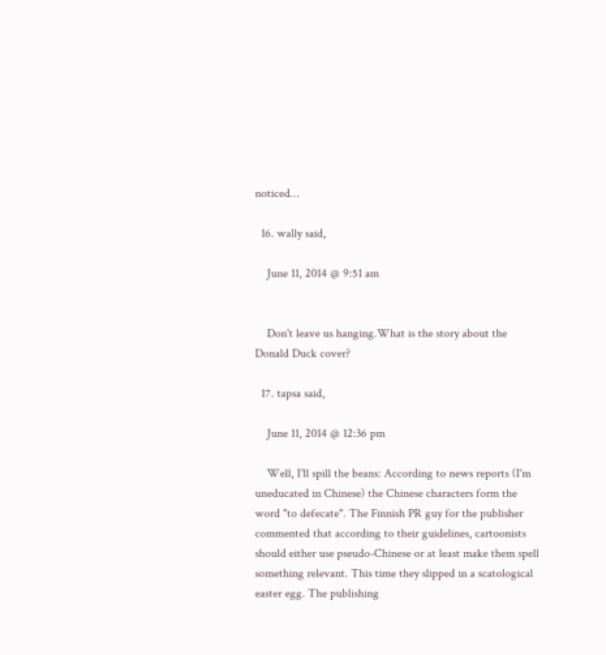noticed…

  16. wally said,

    June 11, 2014 @ 9:51 am


    Don't leave us hanging.What is the story about the Donald Duck cover?

  17. tapsa said,

    June 11, 2014 @ 12:36 pm

    Well, I'll spill the beans: According to news reports (I'm uneducated in Chinese) the Chinese characters form the word "to defecate". The Finnish PR guy for the publisher commented that according to their guidelines, cartoonists should either use pseudo-Chinese or at least make them spell something relevant. This time they slipped in a scatological easter egg. The publishing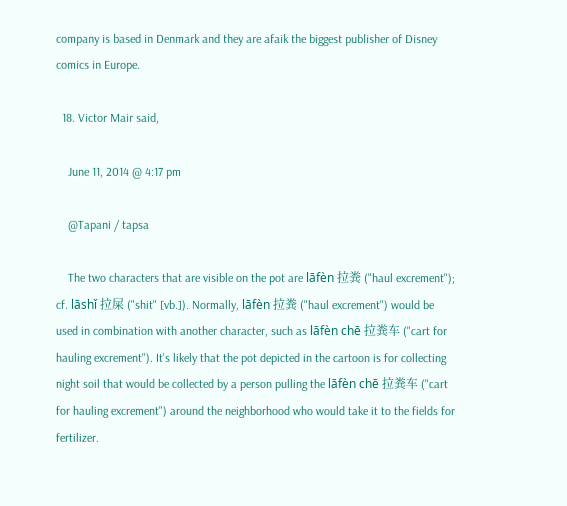company is based in Denmark and they are afaik the biggest publisher of Disney comics in Europe.

  18. Victor Mair said,

    June 11, 2014 @ 4:17 pm

    @Tapani / tapsa

    The two characters that are visible on the pot are lāfèn 拉粪 ("haul excrement"); cf. lāshǐ 拉屎 ("shit" [vb.]). Normally, lāfèn 拉粪 ("haul excrement") would be used in combination with another character, such as lāfèn chē 拉粪车 ("cart for hauling excrement"). It's likely that the pot depicted in the cartoon is for collecting night soil that would be collected by a person pulling the lāfèn chē 拉粪车 ("cart for hauling excrement") around the neighborhood who would take it to the fields for fertilizer.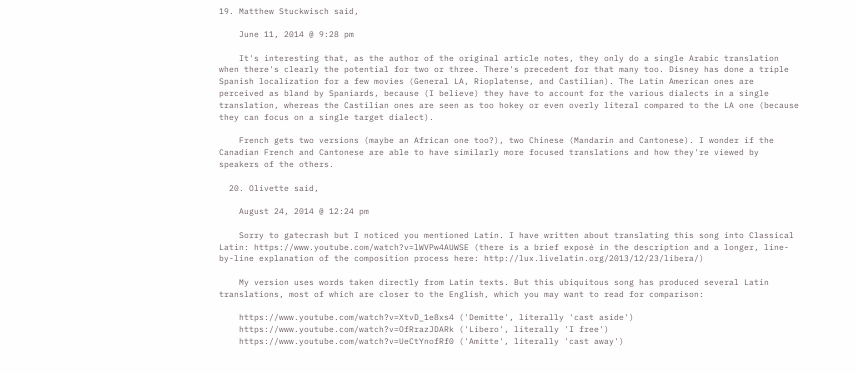19. Matthew Stuckwisch said,

    June 11, 2014 @ 9:28 pm

    It's interesting that, as the author of the original article notes, they only do a single Arabic translation when there's clearly the potential for two or three. There's precedent for that many too. Disney has done a triple Spanish localization for a few movies (General LA, Rioplatense, and Castilian). The Latin American ones are perceived as bland by Spaniards, because (I believe) they have to account for the various dialects in a single translation, whereas the Castilian ones are seen as too hokey or even overly literal compared to the LA one (because they can focus on a single target dialect).

    French gets two versions (maybe an African one too?), two Chinese (Mandarin and Cantonese). I wonder if the Canadian French and Cantonese are able to have similarly more focused translations and how they're viewed by speakers of the others.

  20. Olivette said,

    August 24, 2014 @ 12:24 pm

    Sorry to gatecrash but I noticed you mentioned Latin. I have written about translating this song into Classical Latin: https://www.youtube.com/watch?v=lWVPw4AUWSE (there is a brief exposé in the description and a longer, line-by-line explanation of the composition process here: http://lux.livelatin.org/2013/12/23/libera/)

    My version uses words taken directly from Latin texts. But this ubiquitous song has produced several Latin translations, most of which are closer to the English, which you may want to read for comparison:

    https://www.youtube.com/watch?v=XtvD_1e8xs4 ('Demitte', literally 'cast aside')
    https://www.youtube.com/watch?v=OfRrazJDARk ('Libero', literally 'I free')
    https://www.youtube.com/watch?v=UeCtYnofRf0 ('Amitte', literally 'cast away')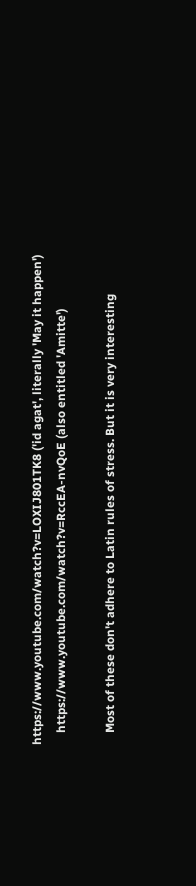https://www.youtube.com/watch?v=LOXIJ801TK8 ('id agat', literally 'May it happen')
    https://www.youtube.com/watch?v=RccEA-nvQoE (also entitled 'Amitte')

    Most of these don't adhere to Latin rules of stress. But it is very interesting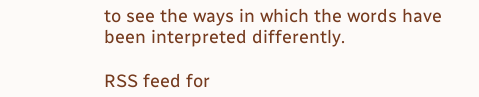to see the ways in which the words have been interpreted differently.

RSS feed for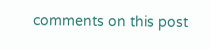comments on this post